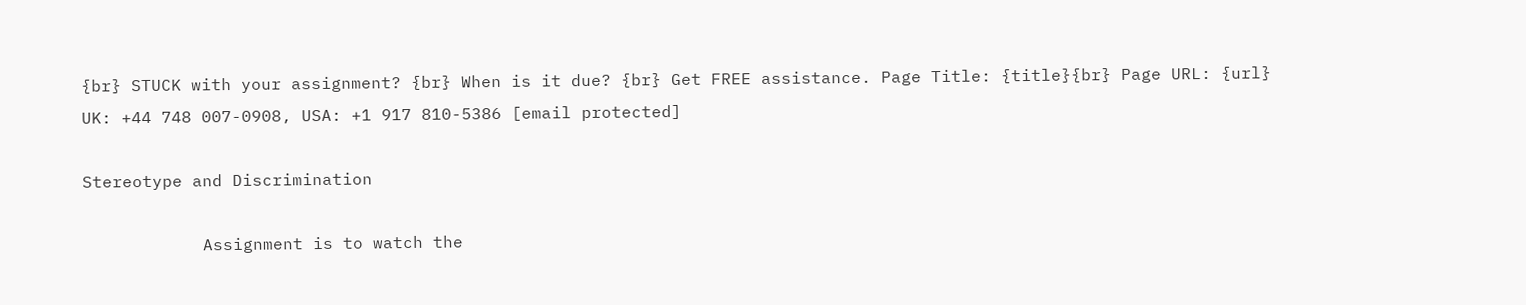{br} STUCK with your assignment? {br} When is it due? {br} Get FREE assistance. Page Title: {title}{br} Page URL: {url}
UK: +44 748 007-0908, USA: +1 917 810-5386 [email protected]

Stereotype and Discrimination

            Assignment is to watch the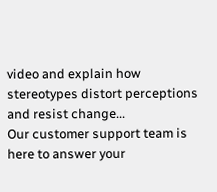video and explain how stereotypes distort perceptions and resist change...
Our customer support team is here to answer your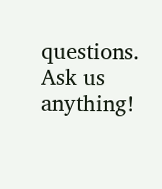questions. Ask us anything!